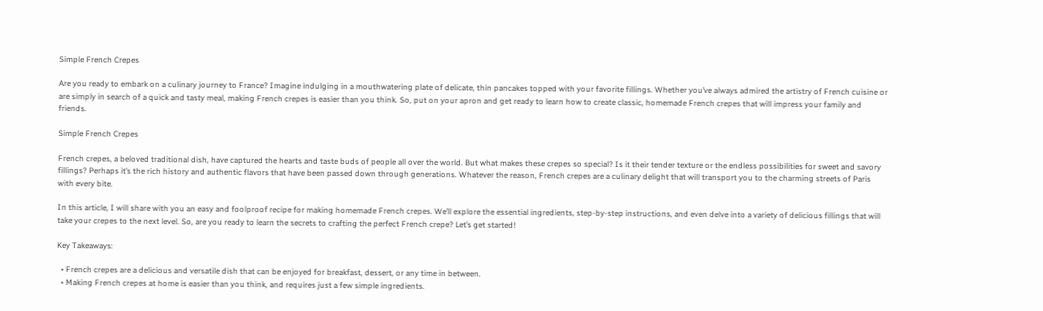Simple French Crepes

Are you ready to embark on a culinary journey to France? Imagine indulging in a mouthwatering plate of delicate, thin pancakes topped with your favorite fillings. Whether you’ve always admired the artistry of French cuisine or are simply in search of a quick and tasty meal, making French crepes is easier than you think. So, put on your apron and get ready to learn how to create classic, homemade French crepes that will impress your family and friends.

Simple French Crepes

French crepes, a beloved traditional dish, have captured the hearts and taste buds of people all over the world. But what makes these crepes so special? Is it their tender texture or the endless possibilities for sweet and savory fillings? Perhaps it’s the rich history and authentic flavors that have been passed down through generations. Whatever the reason, French crepes are a culinary delight that will transport you to the charming streets of Paris with every bite.

In this article, I will share with you an easy and foolproof recipe for making homemade French crepes. We’ll explore the essential ingredients, step-by-step instructions, and even delve into a variety of delicious fillings that will take your crepes to the next level. So, are you ready to learn the secrets to crafting the perfect French crepe? Let’s get started!

Key Takeaways:

  • French crepes are a delicious and versatile dish that can be enjoyed for breakfast, dessert, or any time in between.
  • Making French crepes at home is easier than you think, and requires just a few simple ingredients.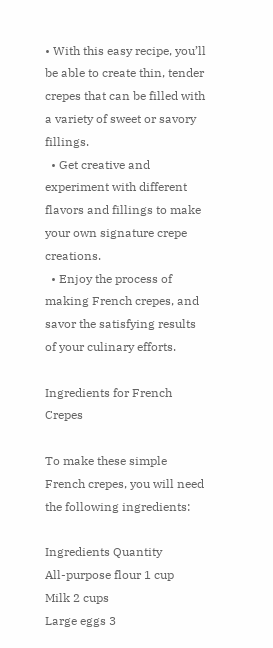• With this easy recipe, you’ll be able to create thin, tender crepes that can be filled with a variety of sweet or savory fillings.
  • Get creative and experiment with different flavors and fillings to make your own signature crepe creations.
  • Enjoy the process of making French crepes, and savor the satisfying results of your culinary efforts.

Ingredients for French Crepes

To make these simple French crepes, you will need the following ingredients:

Ingredients Quantity
All-purpose flour 1 cup
Milk 2 cups
Large eggs 3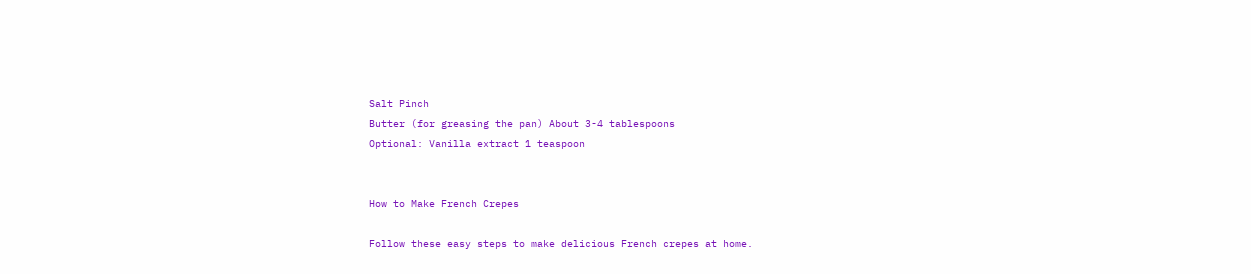Salt Pinch
Butter (for greasing the pan) About 3-4 tablespoons
Optional: Vanilla extract 1 teaspoon


How to Make French Crepes

Follow these easy steps to make delicious French crepes at home.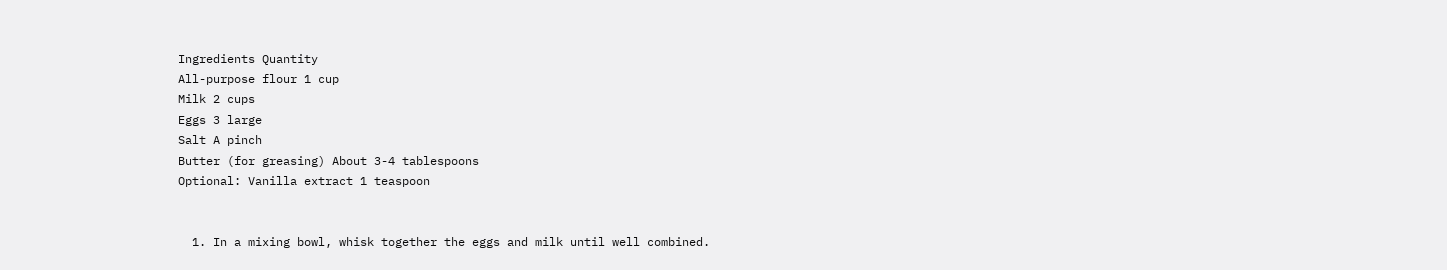Ingredients Quantity
All-purpose flour 1 cup
Milk 2 cups
Eggs 3 large
Salt A pinch
Butter (for greasing) About 3-4 tablespoons
Optional: Vanilla extract 1 teaspoon


  1. In a mixing bowl, whisk together the eggs and milk until well combined.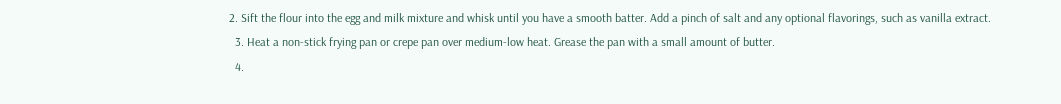2. Sift the flour into the egg and milk mixture and whisk until you have a smooth batter. Add a pinch of salt and any optional flavorings, such as vanilla extract.
  3. Heat a non-stick frying pan or crepe pan over medium-low heat. Grease the pan with a small amount of butter.
  4.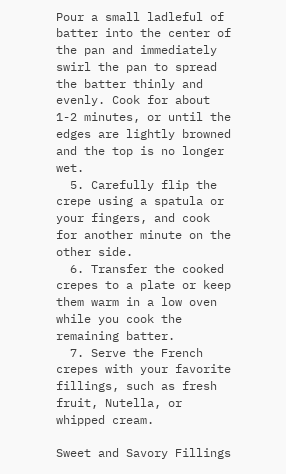Pour a small ladleful of batter into the center of the pan and immediately swirl the pan to spread the batter thinly and evenly. Cook for about 1-2 minutes, or until the edges are lightly browned and the top is no longer wet.
  5. Carefully flip the crepe using a spatula or your fingers, and cook for another minute on the other side.
  6. Transfer the cooked crepes to a plate or keep them warm in a low oven while you cook the remaining batter.
  7. Serve the French crepes with your favorite fillings, such as fresh fruit, Nutella, or whipped cream.

Sweet and Savory Fillings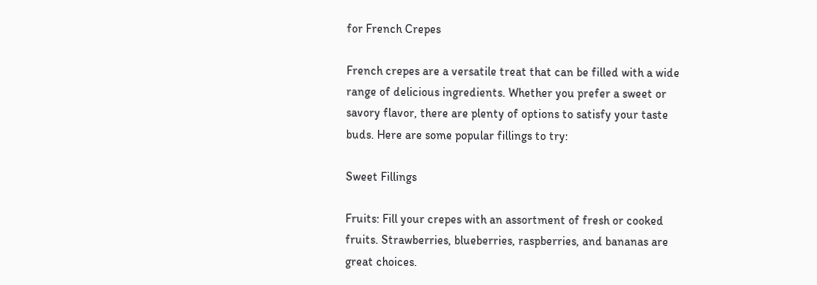for French Crepes

French crepes are a versatile treat that can be filled with a wide range of delicious ingredients. Whether you prefer a sweet or savory flavor, there are plenty of options to satisfy your taste buds. Here are some popular fillings to try:

Sweet Fillings

Fruits: Fill your crepes with an assortment of fresh or cooked fruits. Strawberries, blueberries, raspberries, and bananas are great choices.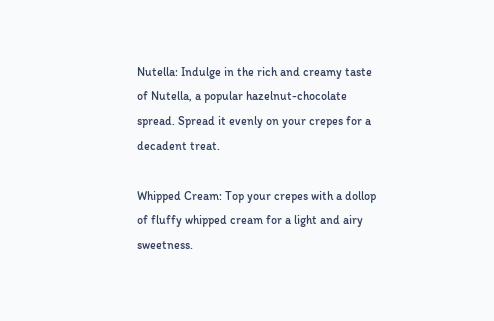Nutella: Indulge in the rich and creamy taste of Nutella, a popular hazelnut-chocolate spread. Spread it evenly on your crepes for a decadent treat.

Whipped Cream: Top your crepes with a dollop of fluffy whipped cream for a light and airy sweetness.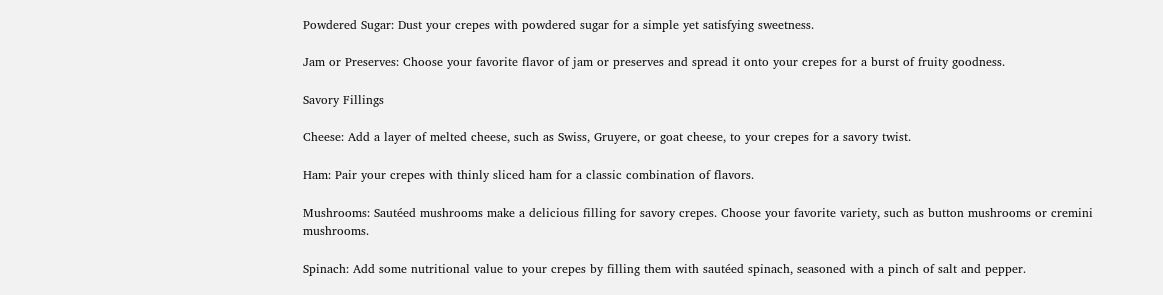Powdered Sugar: Dust your crepes with powdered sugar for a simple yet satisfying sweetness.

Jam or Preserves: Choose your favorite flavor of jam or preserves and spread it onto your crepes for a burst of fruity goodness.

Savory Fillings

Cheese: Add a layer of melted cheese, such as Swiss, Gruyere, or goat cheese, to your crepes for a savory twist.

Ham: Pair your crepes with thinly sliced ham for a classic combination of flavors.

Mushrooms: Sautéed mushrooms make a delicious filling for savory crepes. Choose your favorite variety, such as button mushrooms or cremini mushrooms.

Spinach: Add some nutritional value to your crepes by filling them with sautéed spinach, seasoned with a pinch of salt and pepper.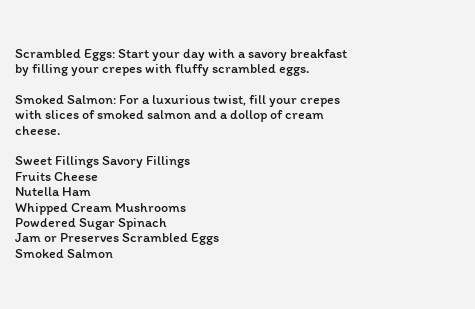Scrambled Eggs: Start your day with a savory breakfast by filling your crepes with fluffy scrambled eggs.

Smoked Salmon: For a luxurious twist, fill your crepes with slices of smoked salmon and a dollop of cream cheese.

Sweet Fillings Savory Fillings
Fruits Cheese
Nutella Ham
Whipped Cream Mushrooms
Powdered Sugar Spinach
Jam or Preserves Scrambled Eggs
Smoked Salmon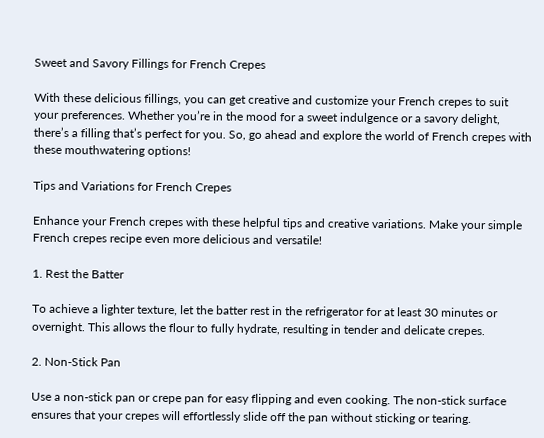Sweet and Savory Fillings for French Crepes

With these delicious fillings, you can get creative and customize your French crepes to suit your preferences. Whether you’re in the mood for a sweet indulgence or a savory delight, there’s a filling that’s perfect for you. So, go ahead and explore the world of French crepes with these mouthwatering options!

Tips and Variations for French Crepes

Enhance your French crepes with these helpful tips and creative variations. Make your simple French crepes recipe even more delicious and versatile!

1. Rest the Batter

To achieve a lighter texture, let the batter rest in the refrigerator for at least 30 minutes or overnight. This allows the flour to fully hydrate, resulting in tender and delicate crepes.

2. Non-Stick Pan

Use a non-stick pan or crepe pan for easy flipping and even cooking. The non-stick surface ensures that your crepes will effortlessly slide off the pan without sticking or tearing.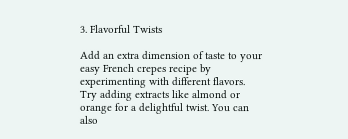3. Flavorful Twists

Add an extra dimension of taste to your easy French crepes recipe by experimenting with different flavors. Try adding extracts like almond or orange for a delightful twist. You can also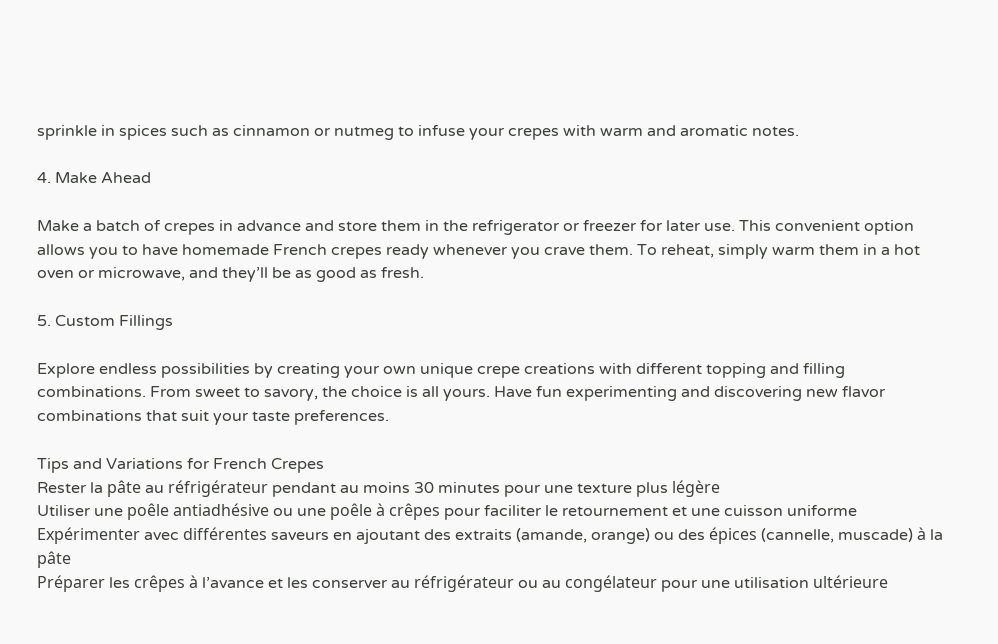sprinkle in spices such as cinnamon or nutmeg to infuse your crepes with warm and aromatic notes.

4. Make Ahead

Make a batch of crepes in advance and store them in the refrigerator or freezer for later use. This convenient option allows you to have homemade French crepes ready whenever you crave them. To reheat, simply warm them in a hot oven or microwave, and they’ll be as good as fresh.

5. Custom Fillings

Explore endless possibilities by creating your own unique crepe creations with different topping and filling combinations. From sweet to savory, the choice is all yours. Have fun experimenting and discovering new flavor combinations that suit your taste preferences.

Tips and Variations for French Crepes
Rester la pâte au réfrigérateur pendant au moins 30 minutes pour une texture plus légère
Utiliser une poêle antiadhésive ou une poêle à crêpes pour faciliter le retournement et une cuisson uniforme
Expérimenter avec différentes saveurs en ajoutant des extraits (amande, orange) ou des épices (cannelle, muscade) à la pâte
Préparer les crêpes à l’avance et les conserver au réfrigérateur ou au congélateur pour une utilisation ultérieure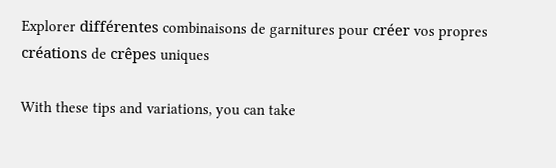Explorer différentes combinaisons de garnitures pour créer vos propres créations de crêpes uniques

With these tips and variations, you can take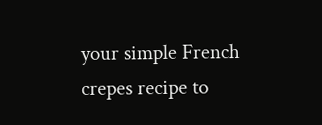your simple French crepes recipe to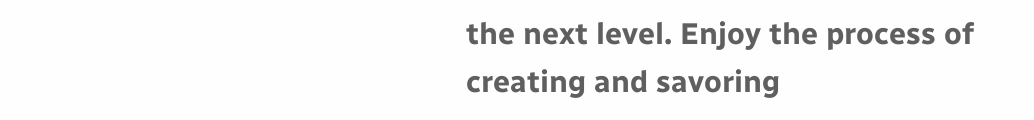the next level. Enjoy the process of creating and savoring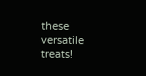these versatile treats!